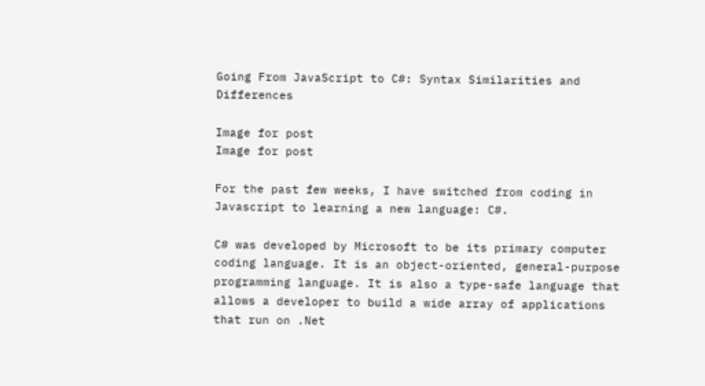Going From JavaScript to C#: Syntax Similarities and Differences

Image for post
Image for post

For the past few weeks, I have switched from coding in Javascript to learning a new language: C#.

C# was developed by Microsoft to be its primary computer coding language. It is an object-oriented, general-purpose programming language. It is also a type-safe language that allows a developer to build a wide array of applications that run on .Net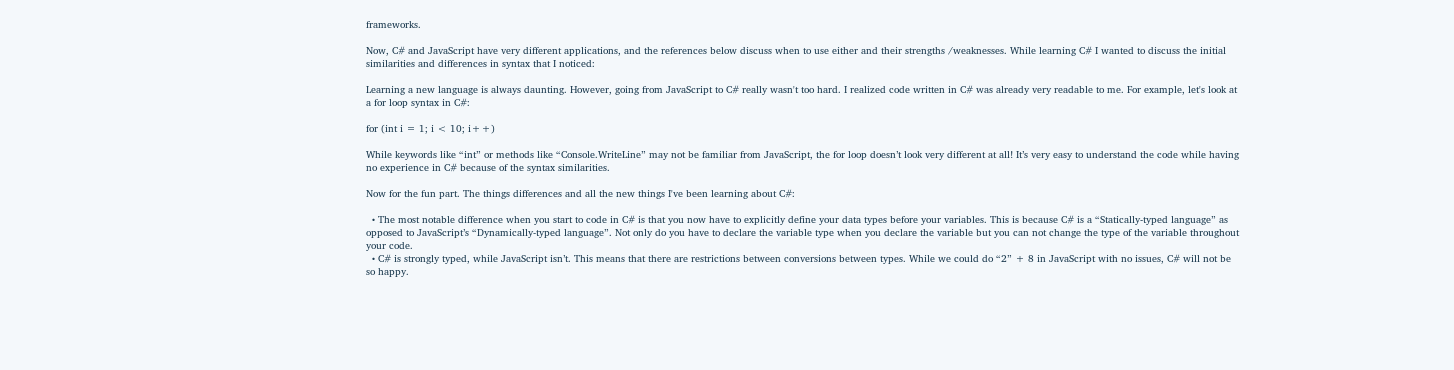frameworks.

Now, C# and JavaScript have very different applications, and the references below discuss when to use either and their strengths /weaknesses. While learning C# I wanted to discuss the initial similarities and differences in syntax that I noticed:

Learning a new language is always daunting. However, going from JavaScript to C# really wasn't too hard. I realized code written in C# was already very readable to me. For example, let's look at a for loop syntax in C#:

for (int i = 1; i < 10; i++)

While keywords like “int” or methods like “Console.WriteLine” may not be familiar from JavaScript, the for loop doesn’t look very different at all! It’s very easy to understand the code while having no experience in C# because of the syntax similarities.

Now for the fun part. The things differences and all the new things I've been learning about C#:

  • The most notable difference when you start to code in C# is that you now have to explicitly define your data types before your variables. This is because C# is a “Statically-typed language” as opposed to JavaScript’s “Dynamically-typed language”. Not only do you have to declare the variable type when you declare the variable but you can not change the type of the variable throughout your code.
  • C# is strongly typed, while JavaScript isn’t. This means that there are restrictions between conversions between types. While we could do “2” + 8 in JavaScript with no issues, C# will not be so happy.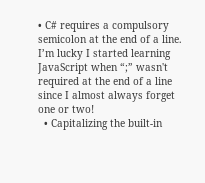• C# requires a compulsory semicolon at the end of a line. I’m lucky I started learning JavaScript when “;” wasn't required at the end of a line since I almost always forget one or two!
  • Capitalizing the built-in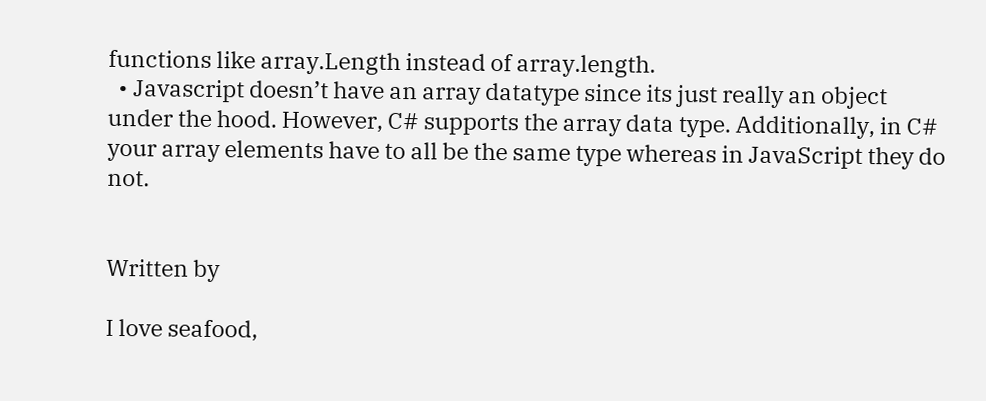functions like array.Length instead of array.length.
  • Javascript doesn’t have an array datatype since its just really an object under the hood. However, C# supports the array data type. Additionally, in C# your array elements have to all be the same type whereas in JavaScript they do not.


Written by

I love seafood,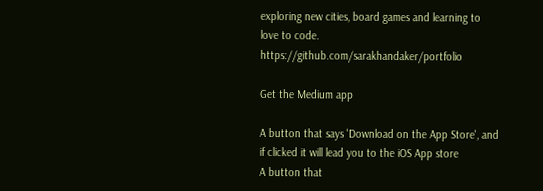exploring new cities, board games and learning to love to code. https://github.com/sarakhandaker/portfolio

Get the Medium app

A button that says 'Download on the App Store', and if clicked it will lead you to the iOS App store
A button that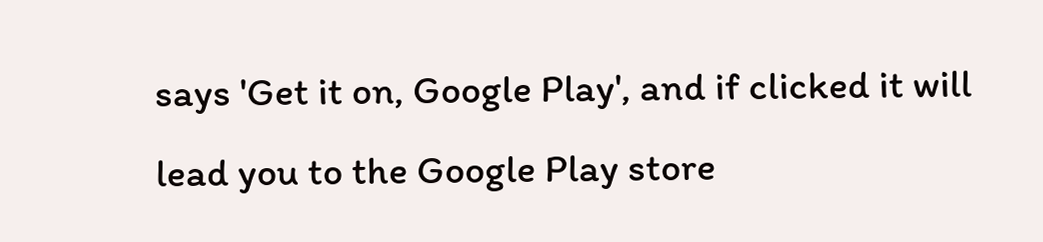says 'Get it on, Google Play', and if clicked it will lead you to the Google Play store